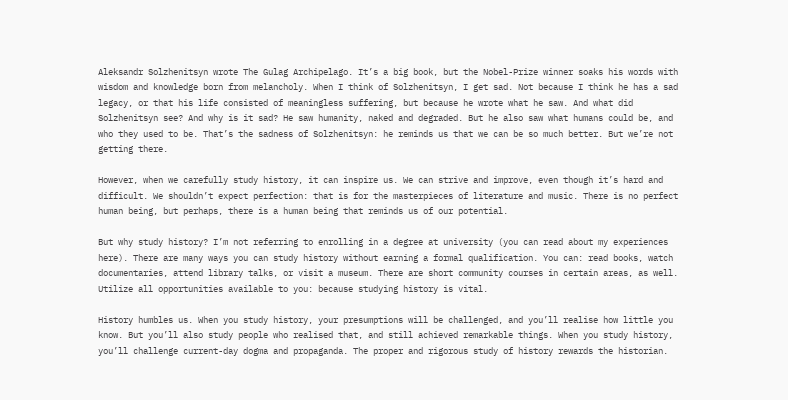Aleksandr Solzhenitsyn wrote The Gulag Archipelago. It’s a big book, but the Nobel-Prize winner soaks his words with wisdom and knowledge born from melancholy. When I think of Solzhenitsyn, I get sad. Not because I think he has a sad legacy, or that his life consisted of meaningless suffering, but because he wrote what he saw. And what did Solzhenitsyn see? And why is it sad? He saw humanity, naked and degraded. But he also saw what humans could be, and who they used to be. That’s the sadness of Solzhenitsyn: he reminds us that we can be so much better. But we’re not getting there.

However, when we carefully study history, it can inspire us. We can strive and improve, even though it’s hard and difficult. We shouldn’t expect perfection: that is for the masterpieces of literature and music. There is no perfect human being, but perhaps, there is a human being that reminds us of our potential.

But why study history? I’m not referring to enrolling in a degree at university (you can read about my experiences here). There are many ways you can study history without earning a formal qualification. You can: read books, watch documentaries, attend library talks, or visit a museum. There are short community courses in certain areas, as well. Utilize all opportunities available to you: because studying history is vital.

History humbles us. When you study history, your presumptions will be challenged, and you’ll realise how little you know. But you’ll also study people who realised that, and still achieved remarkable things. When you study history, you’ll challenge current-day dogma and propaganda. The proper and rigorous study of history rewards the historian.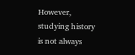However, studying history is not always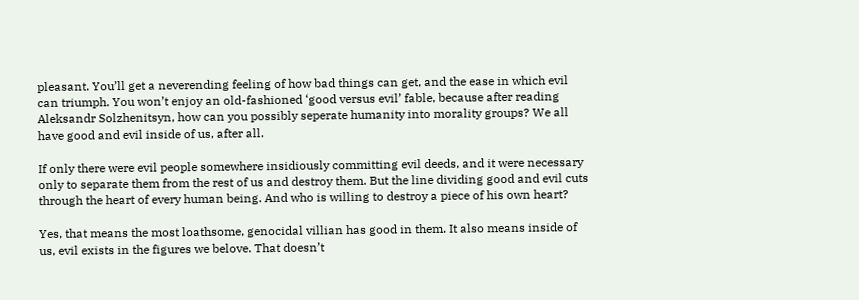pleasant. You’ll get a neverending feeling of how bad things can get, and the ease in which evil can triumph. You won’t enjoy an old-fashioned ‘good versus evil’ fable, because after reading Aleksandr Solzhenitsyn, how can you possibly seperate humanity into morality groups? We all have good and evil inside of us, after all.

If only there were evil people somewhere insidiously committing evil deeds, and it were necessary only to separate them from the rest of us and destroy them. But the line dividing good and evil cuts through the heart of every human being. And who is willing to destroy a piece of his own heart?

Yes, that means the most loathsome, genocidal villian has good in them. It also means inside of us, evil exists in the figures we belove. That doesn’t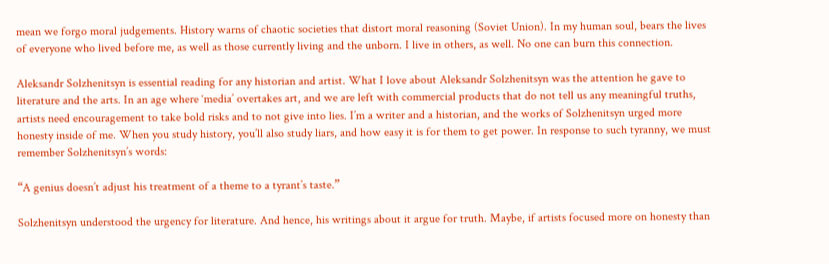mean we forgo moral judgements. History warns of chaotic societies that distort moral reasoning (Soviet Union). In my human soul, bears the lives of everyone who lived before me, as well as those currently living and the unborn. I live in others, as well. No one can burn this connection.

Aleksandr Solzhenitsyn is essential reading for any historian and artist. What I love about Aleksandr Solzhenitsyn was the attention he gave to literature and the arts. In an age where ‘media’ overtakes art, and we are left with commercial products that do not tell us any meaningful truths, artists need encouragement to take bold risks and to not give into lies. I’m a writer and a historian, and the works of Solzhenitsyn urged more honesty inside of me. When you study history, you’ll also study liars, and how easy it is for them to get power. In response to such tyranny, we must remember Solzhenitsyn’s words:

“A genius doesn’t adjust his treatment of a theme to a tyrant’s taste.”

Solzhenitsyn understood the urgency for literature. And hence, his writings about it argue for truth. Maybe, if artists focused more on honesty than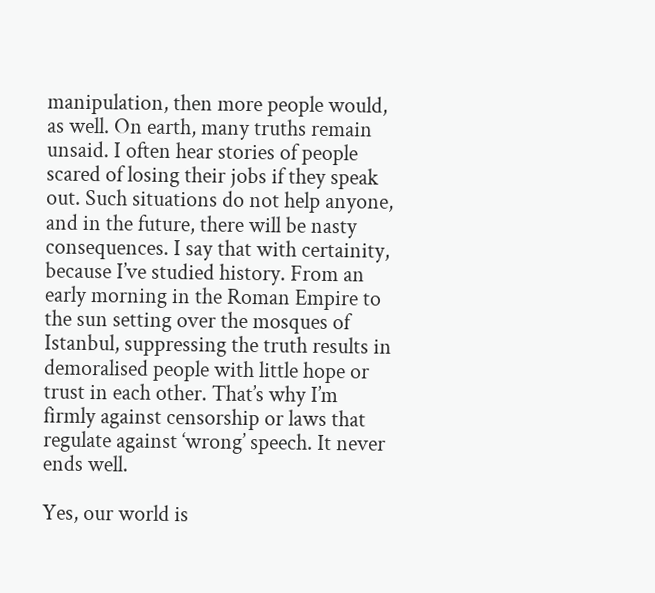manipulation, then more people would, as well. On earth, many truths remain unsaid. I often hear stories of people scared of losing their jobs if they speak out. Such situations do not help anyone, and in the future, there will be nasty consequences. I say that with certainity, because I’ve studied history. From an early morning in the Roman Empire to the sun setting over the mosques of Istanbul, suppressing the truth results in demoralised people with little hope or trust in each other. That’s why I’m firmly against censorship or laws that regulate against ‘wrong’ speech. It never ends well.

Yes, our world is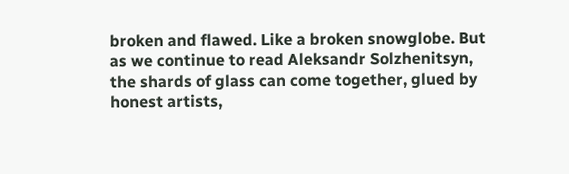broken and flawed. Like a broken snowglobe. But as we continue to read Aleksandr Solzhenitsyn, the shards of glass can come together, glued by honest artists,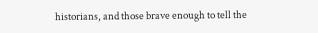historians, and those brave enough to tell the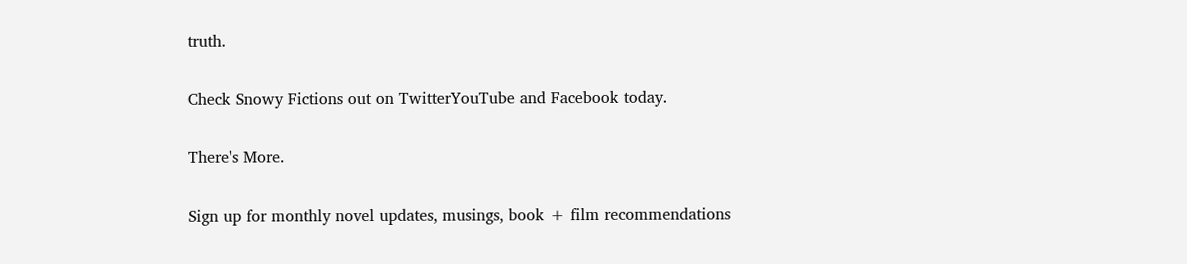truth.

Check Snowy Fictions out on TwitterYouTube and Facebook today.

There's More.

Sign up for monthly novel updates, musings, book + film recommendations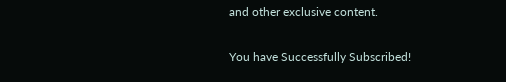and other exclusive content.

You have Successfully Subscribed!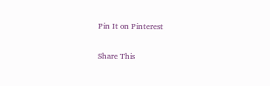Pin It on Pinterest

Share This